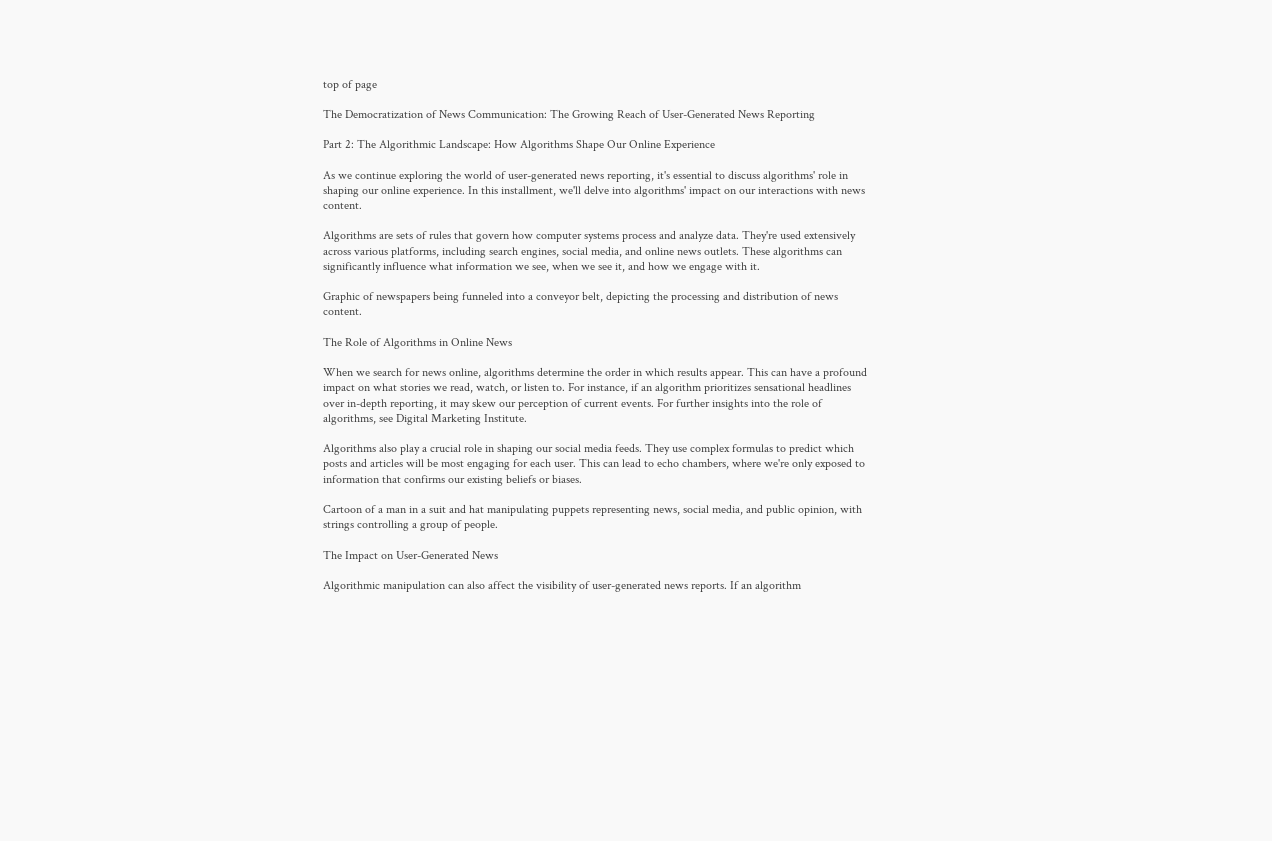top of page

The Democratization of News Communication: The Growing Reach of User-Generated News Reporting

Part 2: The Algorithmic Landscape: How Algorithms Shape Our Online Experience

As we continue exploring the world of user-generated news reporting, it's essential to discuss algorithms' role in shaping our online experience. In this installment, we'll delve into algorithms' impact on our interactions with news content.

Algorithms are sets of rules that govern how computer systems process and analyze data. They're used extensively across various platforms, including search engines, social media, and online news outlets. These algorithms can significantly influence what information we see, when we see it, and how we engage with it.

Graphic of newspapers being funneled into a conveyor belt, depicting the processing and distribution of news content.

The Role of Algorithms in Online News

When we search for news online, algorithms determine the order in which results appear. This can have a profound impact on what stories we read, watch, or listen to. For instance, if an algorithm prioritizes sensational headlines over in-depth reporting, it may skew our perception of current events. For further insights into the role of algorithms, see Digital Marketing Institute.

Algorithms also play a crucial role in shaping our social media feeds. They use complex formulas to predict which posts and articles will be most engaging for each user. This can lead to echo chambers, where we're only exposed to information that confirms our existing beliefs or biases.

Cartoon of a man in a suit and hat manipulating puppets representing news, social media, and public opinion, with strings controlling a group of people.

The Impact on User-Generated News

Algorithmic manipulation can also affect the visibility of user-generated news reports. If an algorithm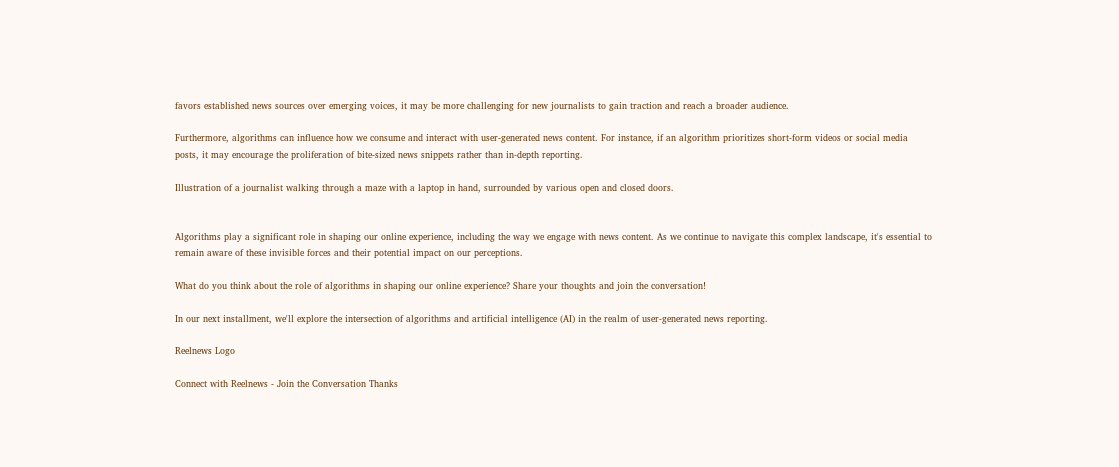favors established news sources over emerging voices, it may be more challenging for new journalists to gain traction and reach a broader audience.

Furthermore, algorithms can influence how we consume and interact with user-generated news content. For instance, if an algorithm prioritizes short-form videos or social media posts, it may encourage the proliferation of bite-sized news snippets rather than in-depth reporting.

Illustration of a journalist walking through a maze with a laptop in hand, surrounded by various open and closed doors.


Algorithms play a significant role in shaping our online experience, including the way we engage with news content. As we continue to navigate this complex landscape, it's essential to remain aware of these invisible forces and their potential impact on our perceptions.

What do you think about the role of algorithms in shaping our online experience? Share your thoughts and join the conversation!

In our next installment, we'll explore the intersection of algorithms and artificial intelligence (AI) in the realm of user-generated news reporting.

Reelnews Logo

Connect with Reelnews - Join the Conversation Thanks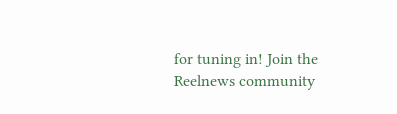for tuning in! Join the Reelnews community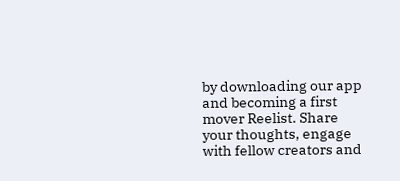by downloading our app and becoming a first mover Reelist. Share your thoughts, engage with fellow creators and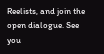Reelists, and join the open dialogue. See you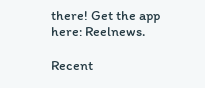there! Get the app here: Reelnews.

Recent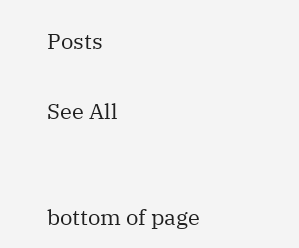Posts

See All


bottom of page